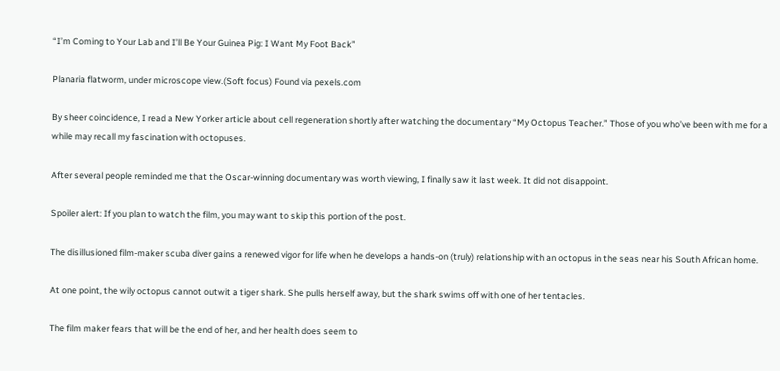“I’m Coming to Your Lab and I’ll Be Your Guinea Pig: I Want My Foot Back”

Planaria flatworm, under microscope view.(Soft focus) Found via pexels.com

By sheer coincidence, I read a New Yorker article about cell regeneration shortly after watching the documentary “My Octopus Teacher.” Those of you who’ve been with me for a while may recall my fascination with octopuses.

After several people reminded me that the Oscar-winning documentary was worth viewing, I finally saw it last week. It did not disappoint.

Spoiler alert: If you plan to watch the film, you may want to skip this portion of the post.

The disillusioned film-maker scuba diver gains a renewed vigor for life when he develops a hands-on (truly) relationship with an octopus in the seas near his South African home.

At one point, the wily octopus cannot outwit a tiger shark. She pulls herself away, but the shark swims off with one of her tentacles.

The film maker fears that will be the end of her, and her health does seem to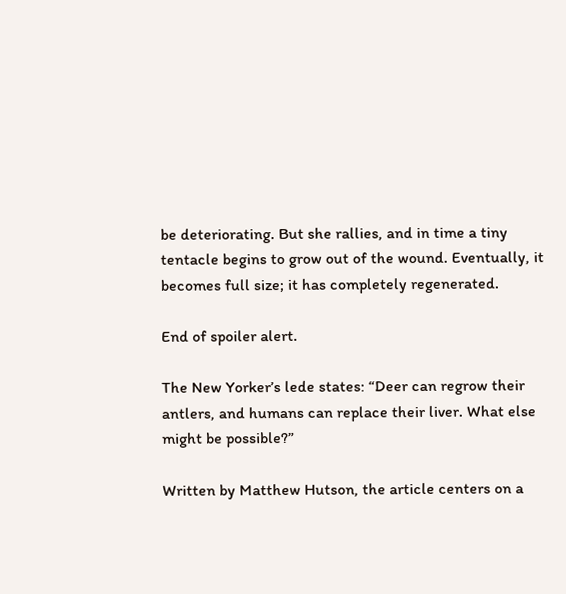be deteriorating. But she rallies, and in time a tiny tentacle begins to grow out of the wound. Eventually, it becomes full size; it has completely regenerated.

End of spoiler alert.

The New Yorker’s lede states: “Deer can regrow their antlers, and humans can replace their liver. What else might be possible?”

Written by Matthew Hutson, the article centers on a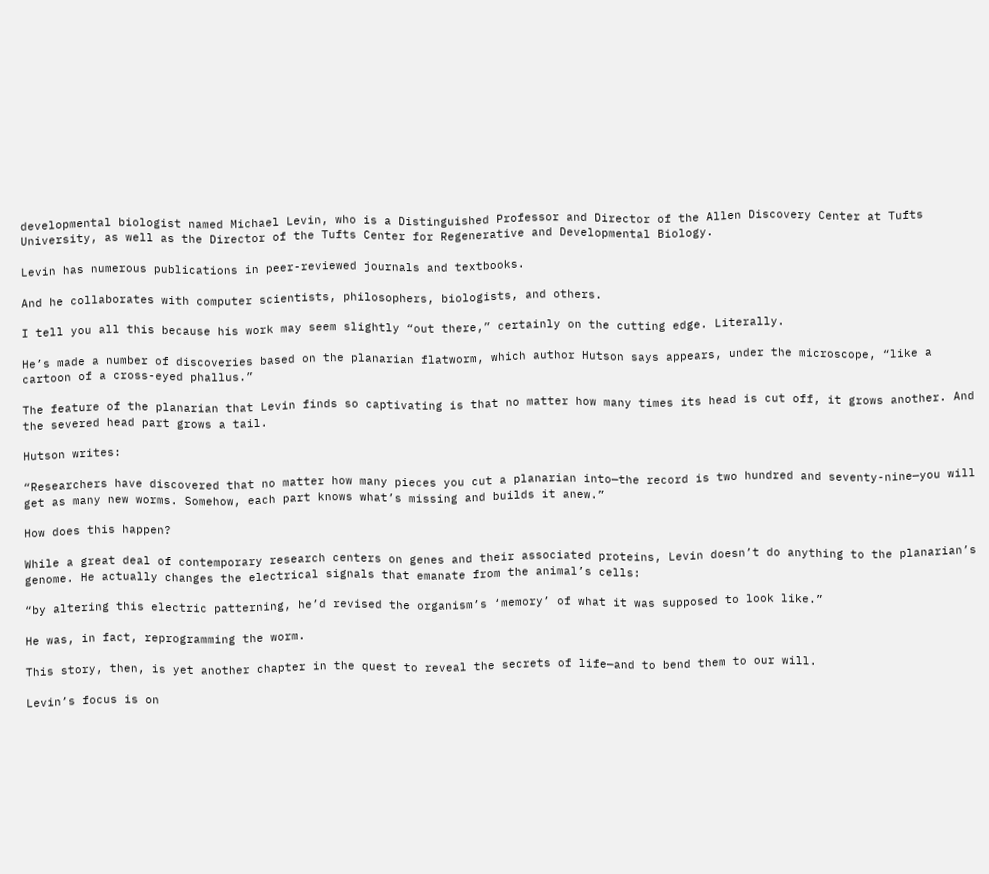developmental biologist named Michael Levin, who is a Distinguished Professor and Director of the Allen Discovery Center at Tufts University, as well as the Director of the Tufts Center for Regenerative and Developmental Biology.

Levin has numerous publications in peer-reviewed journals and textbooks.

And he collaborates with computer scientists, philosophers, biologists, and others.

I tell you all this because his work may seem slightly “out there,” certainly on the cutting edge. Literally.

He’s made a number of discoveries based on the planarian flatworm, which author Hutson says appears, under the microscope, “like a cartoon of a cross-eyed phallus.”

The feature of the planarian that Levin finds so captivating is that no matter how many times its head is cut off, it grows another. And the severed head part grows a tail.

Hutson writes:

“Researchers have discovered that no matter how many pieces you cut a planarian into—the record is two hundred and seventy-nine—you will get as many new worms. Somehow, each part knows what’s missing and builds it anew.”

How does this happen?

While a great deal of contemporary research centers on genes and their associated proteins, Levin doesn’t do anything to the planarian’s genome. He actually changes the electrical signals that emanate from the animal’s cells:

“by altering this electric patterning, he’d revised the organism’s ‘memory’ of what it was supposed to look like.”

He was, in fact, reprogramming the worm.

This story, then, is yet another chapter in the quest to reveal the secrets of life—and to bend them to our will.

Levin’s focus is on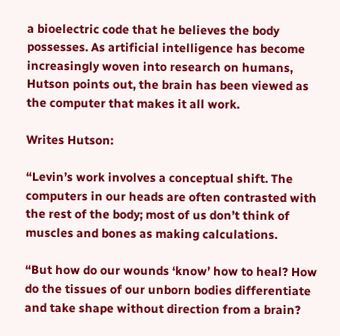a bioelectric code that he believes the body possesses. As artificial intelligence has become increasingly woven into research on humans, Hutson points out, the brain has been viewed as the computer that makes it all work.

Writes Hutson:

“Levin’s work involves a conceptual shift. The computers in our heads are often contrasted with the rest of the body; most of us don’t think of muscles and bones as making calculations.

“But how do our wounds ‘know’ how to heal? How do the tissues of our unborn bodies differentiate and take shape without direction from a brain?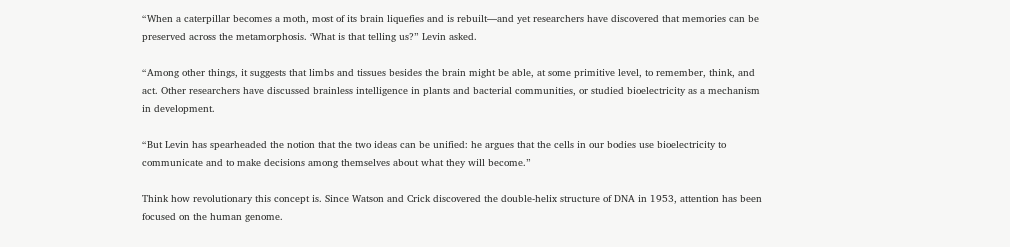“When a caterpillar becomes a moth, most of its brain liquefies and is rebuilt—and yet researchers have discovered that memories can be preserved across the metamorphosis. ‘What is that telling us?” Levin asked.

“Among other things, it suggests that limbs and tissues besides the brain might be able, at some primitive level, to remember, think, and act. Other researchers have discussed brainless intelligence in plants and bacterial communities, or studied bioelectricity as a mechanism in development.

“But Levin has spearheaded the notion that the two ideas can be unified: he argues that the cells in our bodies use bioelectricity to communicate and to make decisions among themselves about what they will become.”

Think how revolutionary this concept is. Since Watson and Crick discovered the double-helix structure of DNA in 1953, attention has been focused on the human genome.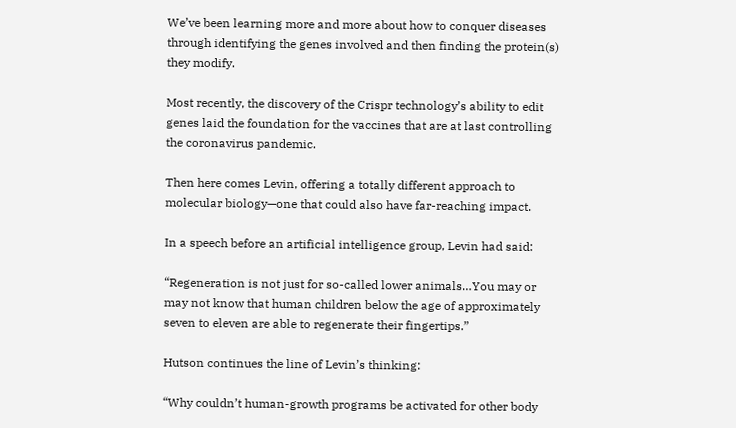We’ve been learning more and more about how to conquer diseases through identifying the genes involved and then finding the protein(s) they modify.

Most recently, the discovery of the Crispr technology’s ability to edit genes laid the foundation for the vaccines that are at last controlling the coronavirus pandemic.

Then here comes Levin, offering a totally different approach to molecular biology—one that could also have far-reaching impact.

In a speech before an artificial intelligence group, Levin had said:

“Regeneration is not just for so-called lower animals…You may or may not know that human children below the age of approximately seven to eleven are able to regenerate their fingertips.”

Hutson continues the line of Levin’s thinking:

“Why couldn’t human-growth programs be activated for other body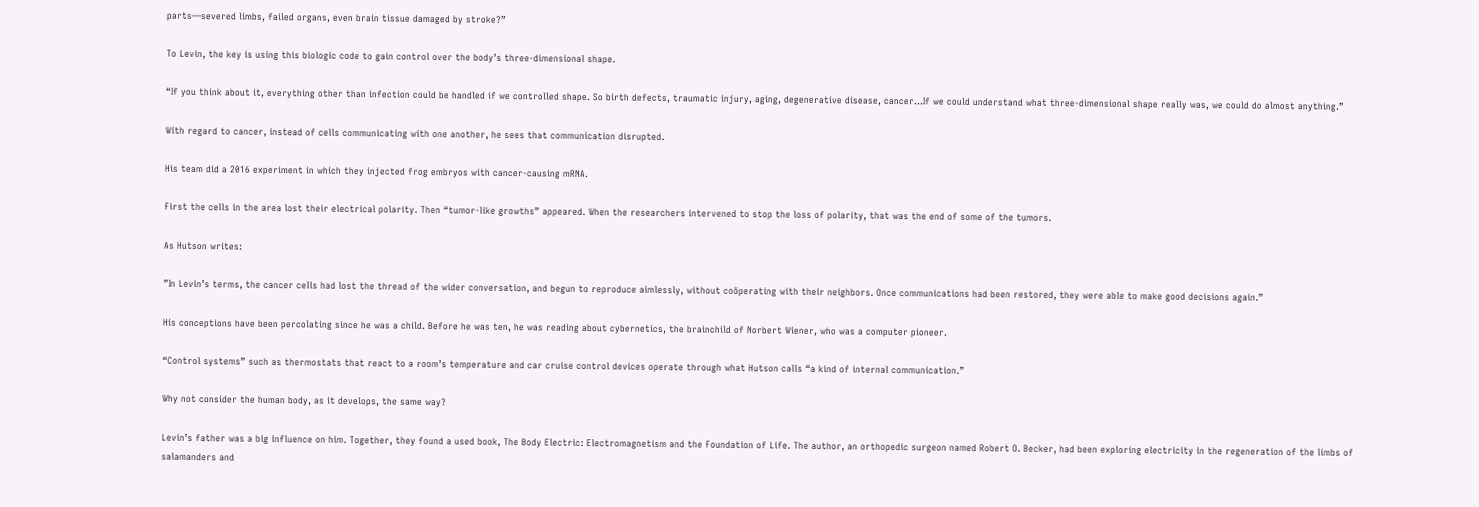parts—severed limbs, failed organs, even brain tissue damaged by stroke?”

To Levin, the key is using this biologic code to gain control over the body’s three-dimensional shape.

“If you think about it, everything other than infection could be handled if we controlled shape. So birth defects, traumatic injury, aging, degenerative disease, cancer…If we could understand what three-dimensional shape really was, we could do almost anything.”

With regard to cancer, instead of cells communicating with one another, he sees that communication disrupted.

His team did a 2016 experiment in which they injected frog embryos with cancer-causing mRNA.

First the cells in the area lost their electrical polarity. Then “tumor-like growths” appeared. When the researchers intervened to stop the loss of polarity, that was the end of some of the tumors.

As Hutson writes:

”In Levin’s terms, the cancer cells had lost the thread of the wider conversation, and begun to reproduce aimlessly, without coöperating with their neighbors. Once communications had been restored, they were able to make good decisions again.”

His conceptions have been percolating since he was a child. Before he was ten, he was reading about cybernetics, the brainchild of Norbert Wiener, who was a computer pioneer.

“Control systems” such as thermostats that react to a room’s temperature and car cruise control devices operate through what Hutson calls “a kind of internal communication.”

Why not consider the human body, as it develops, the same way?

Levin’s father was a big influence on him. Together, they found a used book, The Body Electric: Electromagnetism and the Foundation of Life. The author, an orthopedic surgeon named Robert O. Becker, had been exploring electricity in the regeneration of the limbs of salamanders and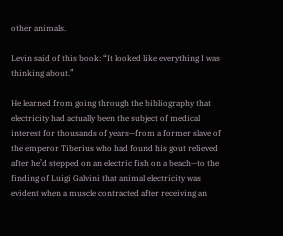other animals.

Levin said of this book: “It looked like everything I was thinking about.”

He learned from going through the bibliography that electricity had actually been the subject of medical interest for thousands of years—from a former slave of the emperor Tiberius who had found his gout relieved after he’d stepped on an electric fish on a beach—to the finding of Luigi Galvini that animal electricity was evident when a muscle contracted after receiving an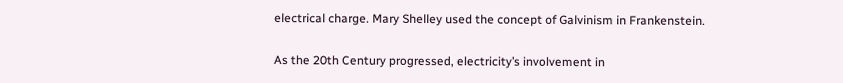electrical charge. Mary Shelley used the concept of Galvinism in Frankenstein.

As the 20th Century progressed, electricity’s involvement in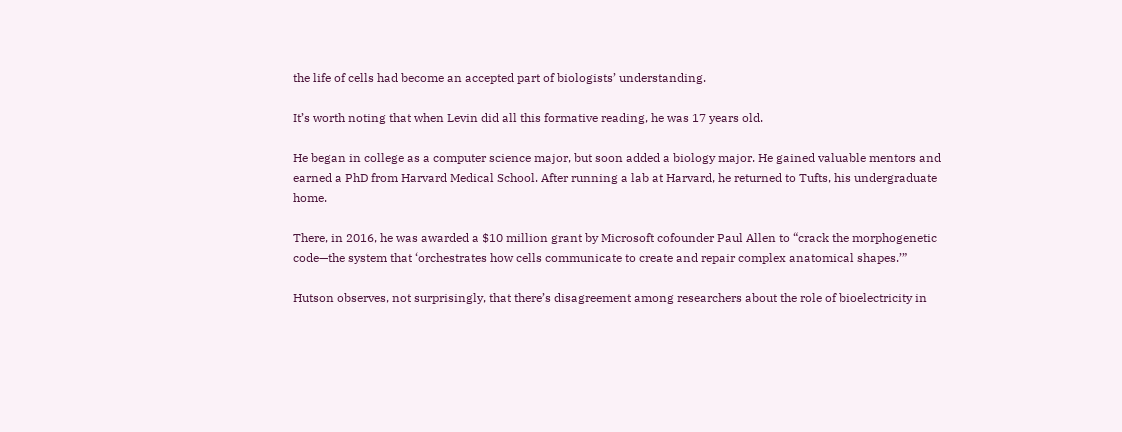the life of cells had become an accepted part of biologists’ understanding.

It’s worth noting that when Levin did all this formative reading, he was 17 years old.

He began in college as a computer science major, but soon added a biology major. He gained valuable mentors and earned a PhD from Harvard Medical School. After running a lab at Harvard, he returned to Tufts, his undergraduate home.

There, in 2016, he was awarded a $10 million grant by Microsoft cofounder Paul Allen to “crack the morphogenetic code—the system that ‘orchestrates how cells communicate to create and repair complex anatomical shapes.’”

Hutson observes, not surprisingly, that there’s disagreement among researchers about the role of bioelectricity in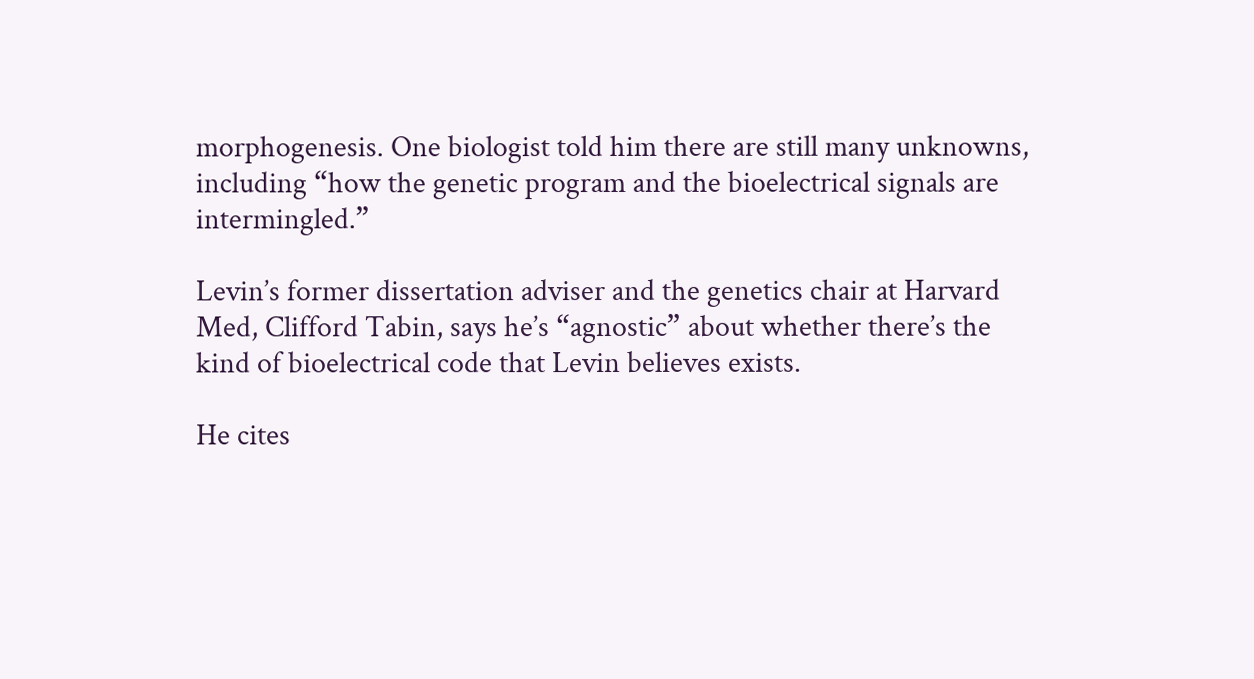morphogenesis. One biologist told him there are still many unknowns, including “how the genetic program and the bioelectrical signals are intermingled.”

Levin’s former dissertation adviser and the genetics chair at Harvard Med, Clifford Tabin, says he’s “agnostic” about whether there’s the kind of bioelectrical code that Levin believes exists.

He cites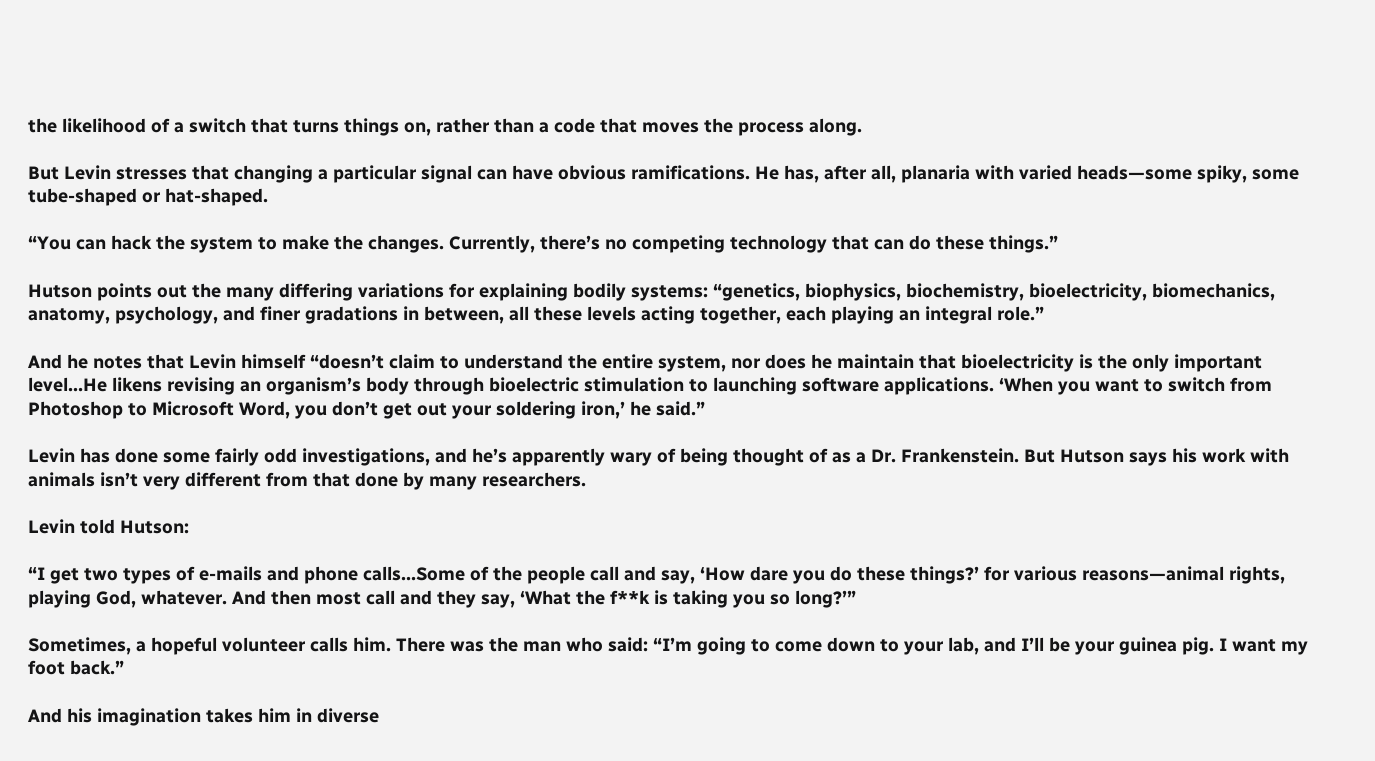the likelihood of a switch that turns things on, rather than a code that moves the process along.

But Levin stresses that changing a particular signal can have obvious ramifications. He has, after all, planaria with varied heads—some spiky, some tube-shaped or hat-shaped.

“You can hack the system to make the changes. Currently, there’s no competing technology that can do these things.”

Hutson points out the many differing variations for explaining bodily systems: “genetics, biophysics, biochemistry, bioelectricity, biomechanics, anatomy, psychology, and finer gradations in between, all these levels acting together, each playing an integral role.”

And he notes that Levin himself “doesn’t claim to understand the entire system, nor does he maintain that bioelectricity is the only important level…He likens revising an organism’s body through bioelectric stimulation to launching software applications. ‘When you want to switch from Photoshop to Microsoft Word, you don’t get out your soldering iron,’ he said.”

Levin has done some fairly odd investigations, and he’s apparently wary of being thought of as a Dr. Frankenstein. But Hutson says his work with animals isn’t very different from that done by many researchers.

Levin told Hutson:

“I get two types of e-mails and phone calls…Some of the people call and say, ‘How dare you do these things?’ for various reasons—animal rights, playing God, whatever. And then most call and they say, ‘What the f**k is taking you so long?’”

Sometimes, a hopeful volunteer calls him. There was the man who said: “I’m going to come down to your lab, and I’ll be your guinea pig. I want my foot back.”

And his imagination takes him in diverse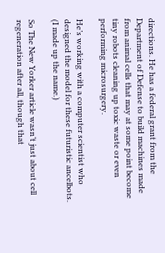directions. He has a federal grant from the Department of Defense to build machines made from animal cells that may at some point become tiny robots cleaning up toxic waste or even performing microsurgery.

He’s working with a computer scientist who designed the model for these futuristic ancelbots. (I made up the name.)

So The New Yorker article wasn’t just about cell regeneration after all, though that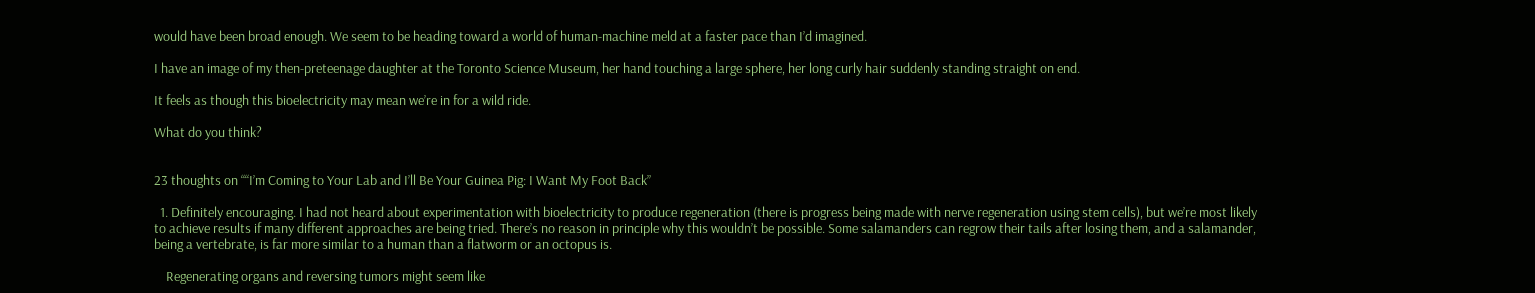would have been broad enough. We seem to be heading toward a world of human-machine meld at a faster pace than I’d imagined.

I have an image of my then-preteenage daughter at the Toronto Science Museum, her hand touching a large sphere, her long curly hair suddenly standing straight on end.

It feels as though this bioelectricity may mean we’re in for a wild ride.

What do you think?


23 thoughts on ““I’m Coming to Your Lab and I’ll Be Your Guinea Pig: I Want My Foot Back”

  1. Definitely encouraging. I had not heard about experimentation with bioelectricity to produce regeneration (there is progress being made with nerve regeneration using stem cells), but we’re most likely to achieve results if many different approaches are being tried. There’s no reason in principle why this wouldn’t be possible. Some salamanders can regrow their tails after losing them, and a salamander, being a vertebrate, is far more similar to a human than a flatworm or an octopus is.

    Regenerating organs and reversing tumors might seem like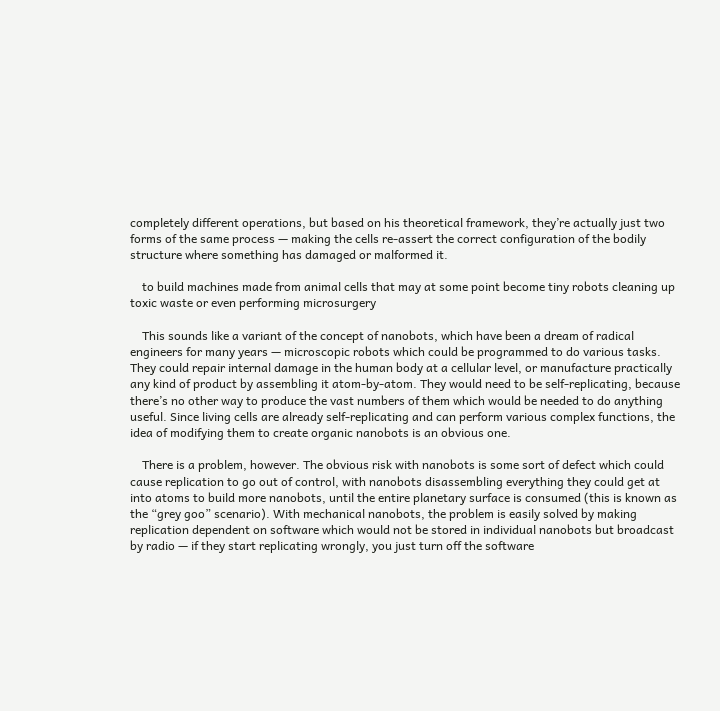completely different operations, but based on his theoretical framework, they’re actually just two forms of the same process — making the cells re-assert the correct configuration of the bodily structure where something has damaged or malformed it.

    to build machines made from animal cells that may at some point become tiny robots cleaning up toxic waste or even performing microsurgery

    This sounds like a variant of the concept of nanobots, which have been a dream of radical engineers for many years — microscopic robots which could be programmed to do various tasks. They could repair internal damage in the human body at a cellular level, or manufacture practically any kind of product by assembling it atom-by-atom. They would need to be self-replicating, because there’s no other way to produce the vast numbers of them which would be needed to do anything useful. Since living cells are already self-replicating and can perform various complex functions, the idea of modifying them to create organic nanobots is an obvious one.

    There is a problem, however. The obvious risk with nanobots is some sort of defect which could cause replication to go out of control, with nanobots disassembling everything they could get at into atoms to build more nanobots, until the entire planetary surface is consumed (this is known as the “grey goo” scenario). With mechanical nanobots, the problem is easily solved by making replication dependent on software which would not be stored in individual nanobots but broadcast by radio — if they start replicating wrongly, you just turn off the software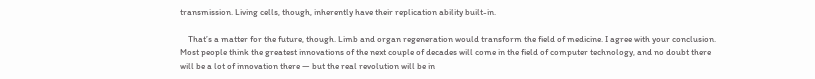transmission. Living cells, though, inherently have their replication ability built-in.

    That’s a matter for the future, though. Limb and organ regeneration would transform the field of medicine. I agree with your conclusion. Most people think the greatest innovations of the next couple of decades will come in the field of computer technology, and no doubt there will be a lot of innovation there — but the real revolution will be in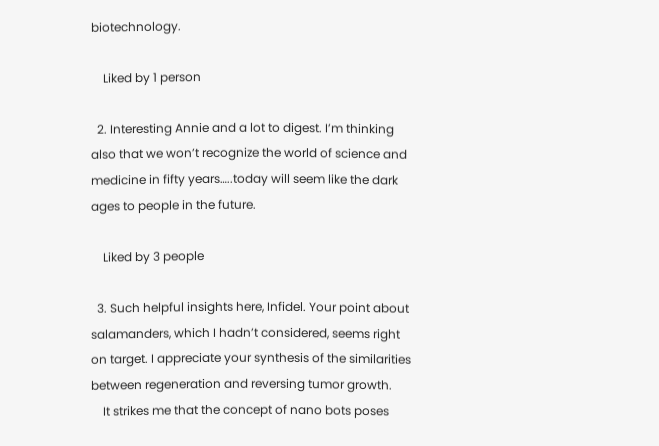biotechnology.

    Liked by 1 person

  2. Interesting Annie and a lot to digest. I’m thinking also that we won’t recognize the world of science and medicine in fifty years…..today will seem like the dark ages to people in the future.

    Liked by 3 people

  3. Such helpful insights here, Infidel. Your point about salamanders, which I hadn’t considered, seems right on target. I appreciate your synthesis of the similarities between regeneration and reversing tumor growth.
    It strikes me that the concept of nano bots poses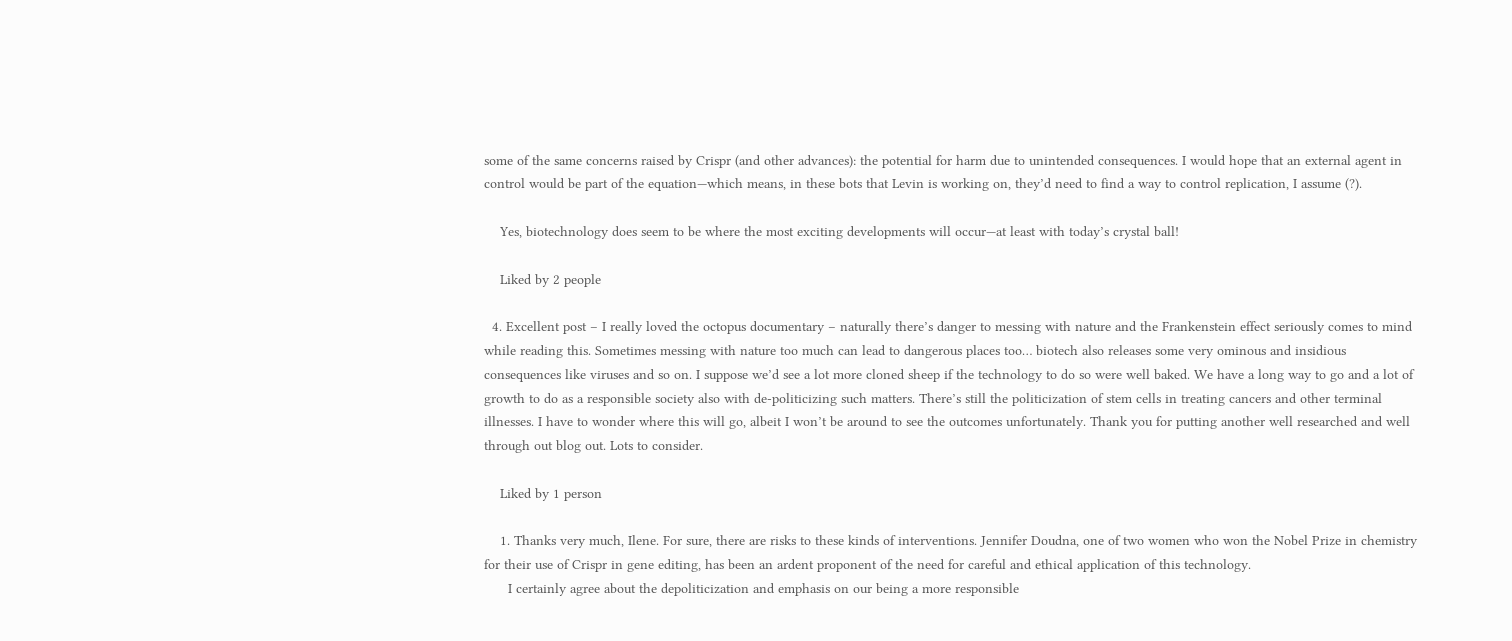some of the same concerns raised by Crispr (and other advances): the potential for harm due to unintended consequences. I would hope that an external agent in control would be part of the equation—which means, in these bots that Levin is working on, they’d need to find a way to control replication, I assume (?).

    Yes, biotechnology does seem to be where the most exciting developments will occur—at least with today’s crystal ball!

    Liked by 2 people

  4. Excellent post – I really loved the octopus documentary – naturally there’s danger to messing with nature and the Frankenstein effect seriously comes to mind while reading this. Sometimes messing with nature too much can lead to dangerous places too… biotech also releases some very ominous and insidious consequences like viruses and so on. I suppose we’d see a lot more cloned sheep if the technology to do so were well baked. We have a long way to go and a lot of growth to do as a responsible society also with de-politicizing such matters. There’s still the politicization of stem cells in treating cancers and other terminal illnesses. I have to wonder where this will go, albeit I won’t be around to see the outcomes unfortunately. Thank you for putting another well researched and well through out blog out. Lots to consider.

    Liked by 1 person

    1. Thanks very much, Ilene. For sure, there are risks to these kinds of interventions. Jennifer Doudna, one of two women who won the Nobel Prize in chemistry for their use of Crispr in gene editing, has been an ardent proponent of the need for careful and ethical application of this technology.
      I certainly agree about the depoliticization and emphasis on our being a more responsible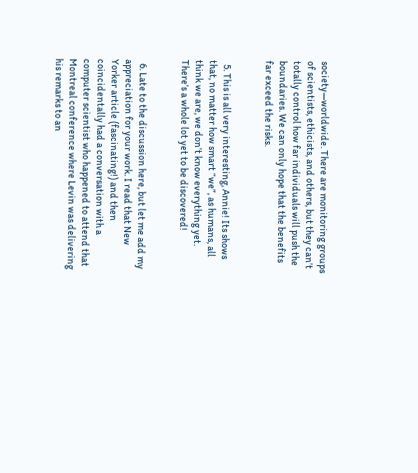society—worldwide. There are monitoring groups of scientists, ethicists, and others, but they can’t totally control how far individuals will push the boundaries. We can only hope that the benefits far exceed the risks.


  5. This is all very interesting, Annie! Its shows that, no matter how smart “we”, as humans, all think we are, we don’t know everything yet. There’s a whole lot yet to be discovered!


  6. Late to the discussion here, but let me add my appreciation for your work. I read that New Yorker article (fascinating!) and then coincidentally had a conversation with a computer scientist who happened to attend that Montreal conference where Levin was delivering his remarks to an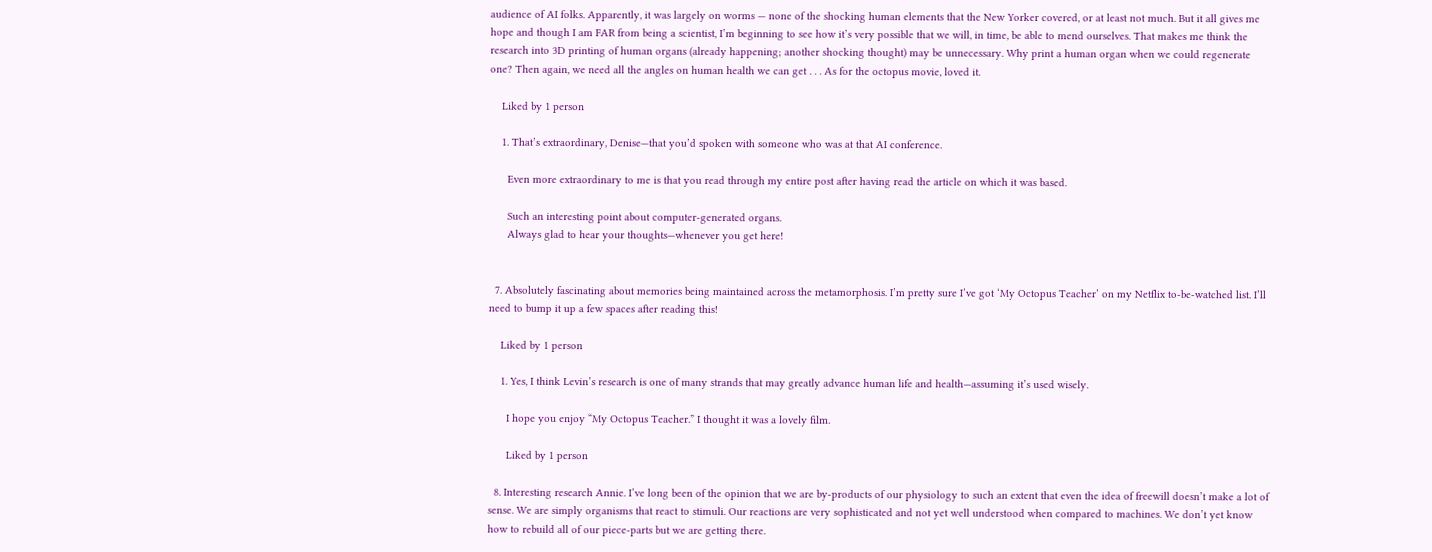audience of AI folks. Apparently, it was largely on worms — none of the shocking human elements that the New Yorker covered, or at least not much. But it all gives me hope and though I am FAR from being a scientist, I’m beginning to see how it’s very possible that we will, in time, be able to mend ourselves. That makes me think the research into 3D printing of human organs (already happening; another shocking thought) may be unnecessary. Why print a human organ when we could regenerate one? Then again, we need all the angles on human health we can get . . . As for the octopus movie, loved it.

    Liked by 1 person

    1. That’s extraordinary, Denise—that you’d spoken with someone who was at that AI conference.

      Even more extraordinary to me is that you read through my entire post after having read the article on which it was based.

      Such an interesting point about computer-generated organs.
      Always glad to hear your thoughts—whenever you get here!


  7. Absolutely fascinating about memories being maintained across the metamorphosis. I’m pretty sure I’ve got ‘My Octopus Teacher’ on my Netflix to-be-watched list. I’ll need to bump it up a few spaces after reading this!

    Liked by 1 person

    1. Yes, I think Levin’s research is one of many strands that may greatly advance human life and health—assuming it’s used wisely.

      I hope you enjoy “My Octopus Teacher.” I thought it was a lovely film.

      Liked by 1 person

  8. Interesting research Annie. I’ve long been of the opinion that we are by-products of our physiology to such an extent that even the idea of freewill doesn’t make a lot of sense. We are simply organisms that react to stimuli. Our reactions are very sophisticated and not yet well understood when compared to machines. We don’t yet know how to rebuild all of our piece-parts but we are getting there.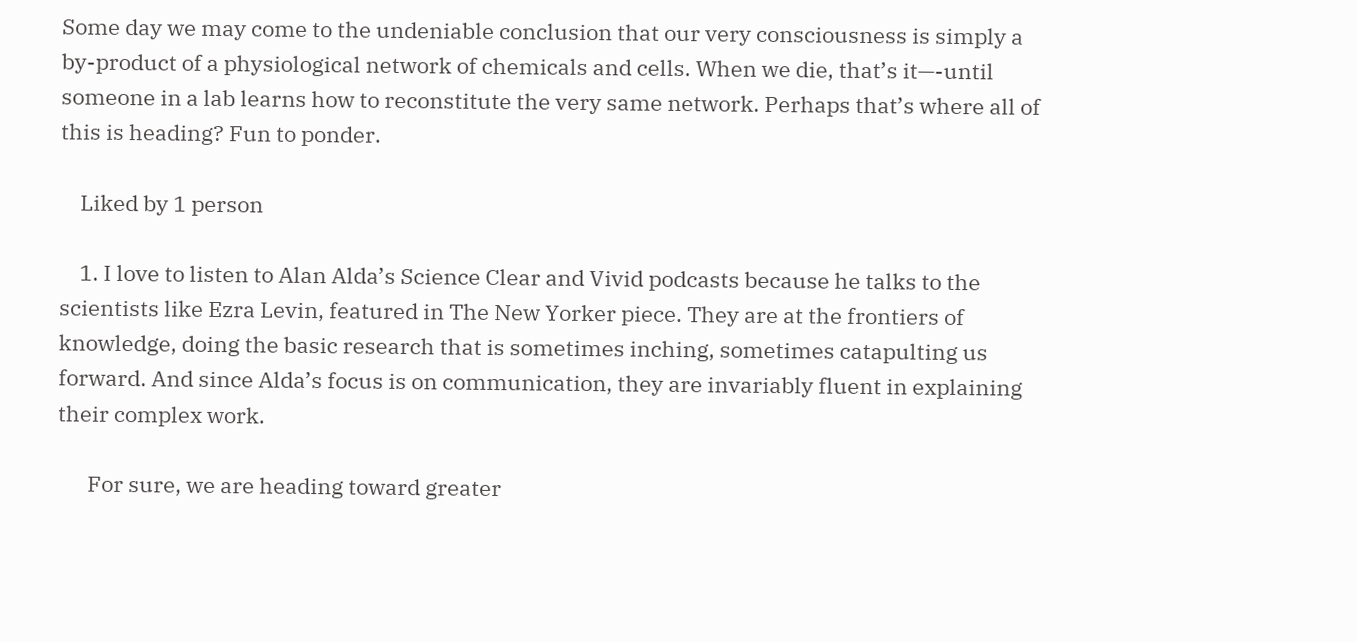Some day we may come to the undeniable conclusion that our very consciousness is simply a by-product of a physiological network of chemicals and cells. When we die, that’s it—-until someone in a lab learns how to reconstitute the very same network. Perhaps that’s where all of this is heading? Fun to ponder.

    Liked by 1 person

    1. I love to listen to Alan Alda’s Science Clear and Vivid podcasts because he talks to the scientists like Ezra Levin, featured in The New Yorker piece. They are at the frontiers of knowledge, doing the basic research that is sometimes inching, sometimes catapulting us forward. And since Alda’s focus is on communication, they are invariably fluent in explaining their complex work.

      For sure, we are heading toward greater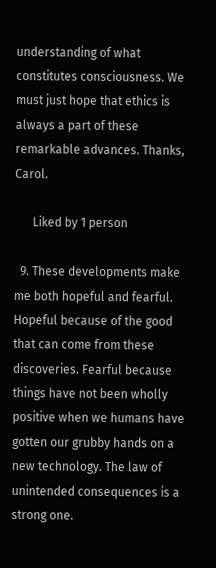understanding of what constitutes consciousness. We must just hope that ethics is always a part of these remarkable advances. Thanks, Carol.

      Liked by 1 person

  9. These developments make me both hopeful and fearful. Hopeful because of the good that can come from these discoveries. Fearful because things have not been wholly positive when we humans have gotten our grubby hands on a new technology. The law of unintended consequences is a strong one.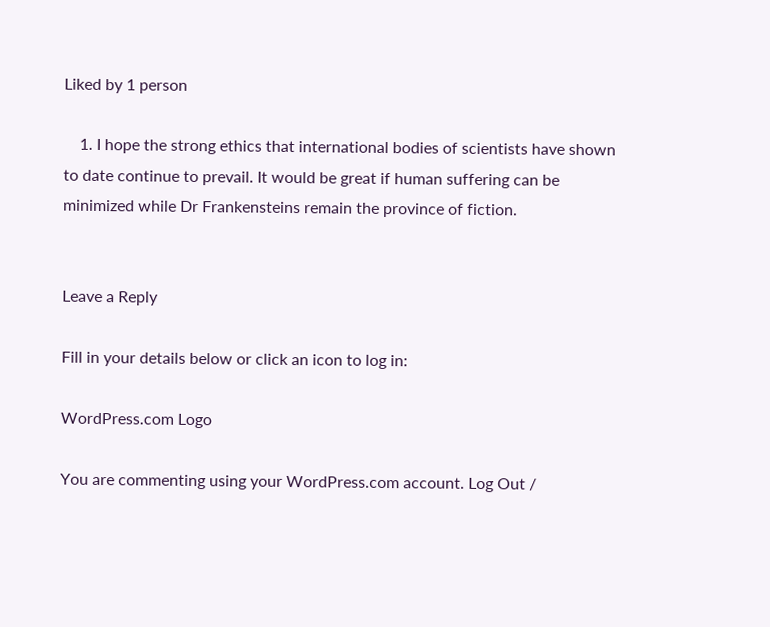Liked by 1 person

    1. I hope the strong ethics that international bodies of scientists have shown to date continue to prevail. It would be great if human suffering can be minimized while Dr Frankensteins remain the province of fiction.


Leave a Reply

Fill in your details below or click an icon to log in:

WordPress.com Logo

You are commenting using your WordPress.com account. Log Out /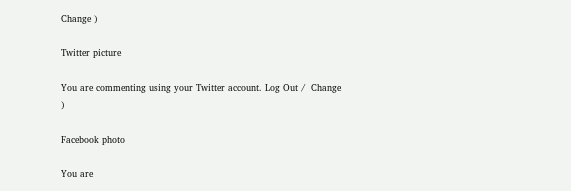Change )

Twitter picture

You are commenting using your Twitter account. Log Out /  Change )

Facebook photo

You are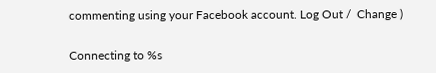commenting using your Facebook account. Log Out /  Change )

Connecting to %s